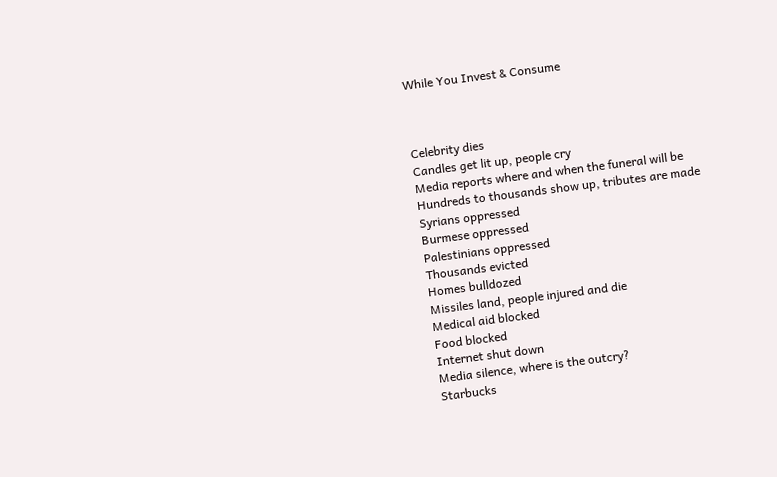While You Invest & Consume



Celebrity dies
Candles get lit up, people cry
Media reports where and when the funeral will be
Hundreds to thousands show up, tributes are made
Syrians oppressed
Burmese oppressed
Palestinians oppressed
Thousands evicted
Homes bulldozed
Missiles land, people injured and die
Medical aid blocked
Food blocked
Internet shut down
Media silence, where is the outcry?
Starbucks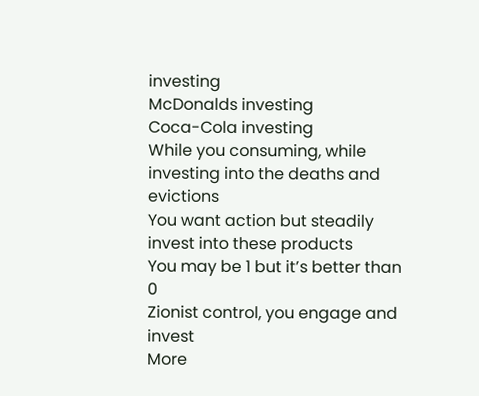investing
McDonalds investing
Coca-Cola investing
While you consuming, while investing into the deaths and evictions
You want action but steadily invest into these products
You may be 1 but it’s better than 0
Zionist control, you engage and invest
More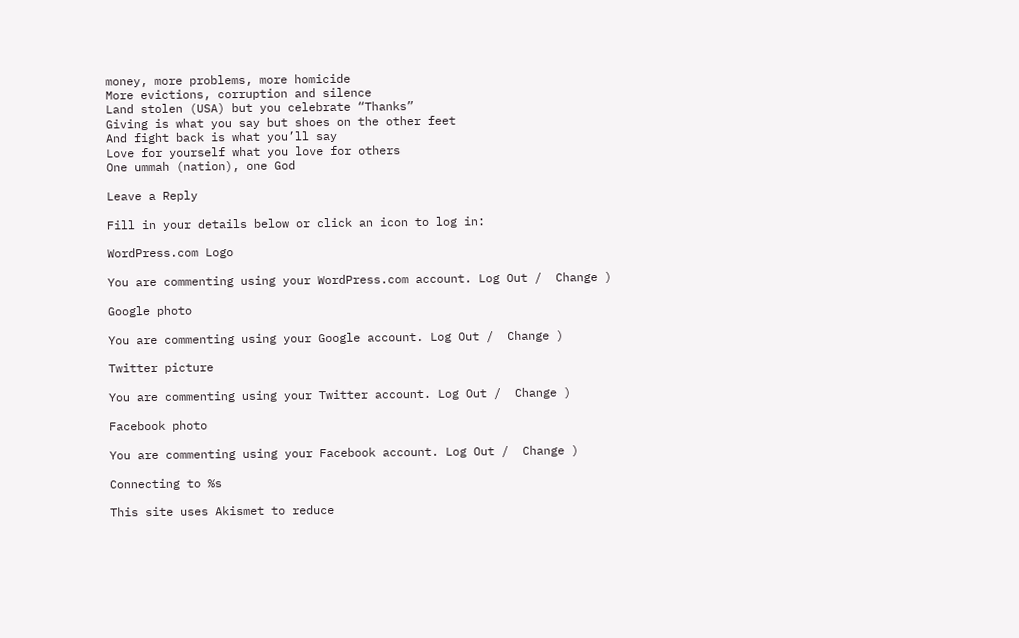money, more problems, more homicide
More evictions, corruption and silence
Land stolen (USA) but you celebrate “Thanks”
Giving is what you say but shoes on the other feet
And fight back is what you’ll say
Love for yourself what you love for others
One ummah (nation), one God

Leave a Reply

Fill in your details below or click an icon to log in:

WordPress.com Logo

You are commenting using your WordPress.com account. Log Out /  Change )

Google photo

You are commenting using your Google account. Log Out /  Change )

Twitter picture

You are commenting using your Twitter account. Log Out /  Change )

Facebook photo

You are commenting using your Facebook account. Log Out /  Change )

Connecting to %s

This site uses Akismet to reduce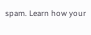spam. Learn how your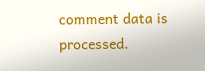comment data is processed.